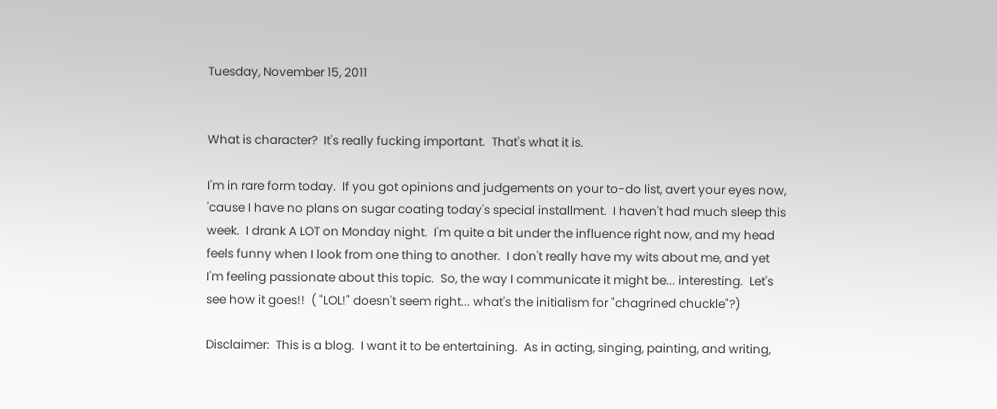Tuesday, November 15, 2011


What is character?  It's really fucking important.  That's what it is.

I'm in rare form today.  If you got opinions and judgements on your to-do list, avert your eyes now, 'cause I have no plans on sugar coating today's special installment.  I haven't had much sleep this week.  I drank A LOT on Monday night.  I'm quite a bit under the influence right now, and my head feels funny when I look from one thing to another.  I don't really have my wits about me, and yet I'm feeling passionate about this topic.  So, the way I communicate it might be... interesting.  Let's see how it goes!!  ( "LOL!" doesn't seem right... what's the initialism for "chagrined chuckle"?)

Disclaimer:  This is a blog.  I want it to be entertaining.  As in acting, singing, painting, and writing,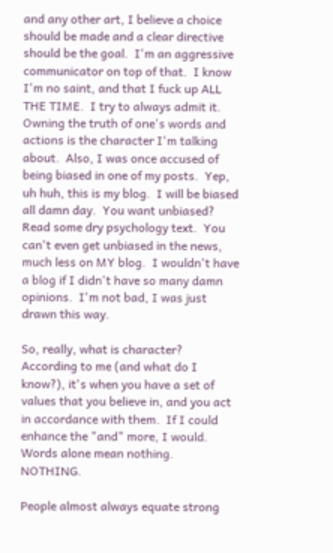and any other art, I believe a choice should be made and a clear directive should be the goal.  I'm an aggressive communicator on top of that.  I know I'm no saint, and that I fuck up ALL THE TIME.  I try to always admit it.  Owning the truth of one's words and actions is the character I'm talking about.  Also, I was once accused of being biased in one of my posts.  Yep, uh huh, this is my blog.  I will be biased all damn day.  You want unbiased?  Read some dry psychology text.  You can't even get unbiased in the news, much less on MY blog.  I wouldn't have a blog if I didn't have so many damn opinions.  I'm not bad, I was just drawn this way.

So, really, what is character?  According to me (and what do I know?), it's when you have a set of values that you believe in, and you act in accordance with them.  If I could enhance the "and" more, I would.  Words alone mean nothing.  NOTHING.

People almost always equate strong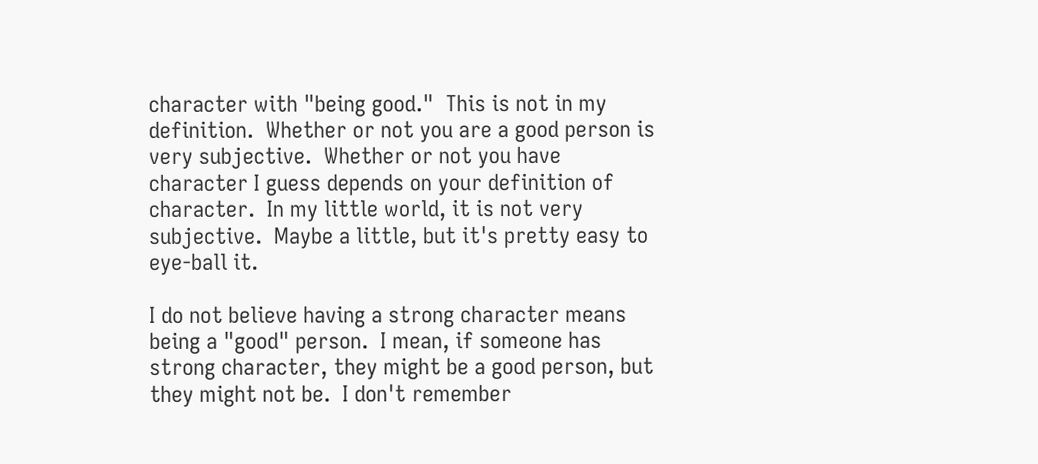character with "being good."  This is not in my definition.  Whether or not you are a good person is very subjective.  Whether or not you have character I guess depends on your definition of character.  In my little world, it is not very subjective.  Maybe a little, but it's pretty easy to eye-ball it.

I do not believe having a strong character means being a "good" person.  I mean, if someone has strong character, they might be a good person, but they might not be.  I don't remember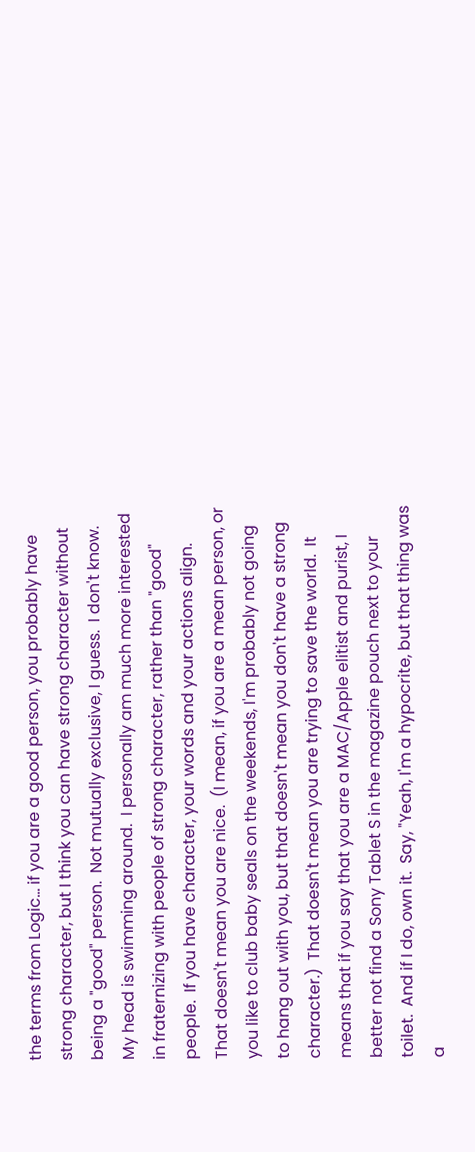the terms from Logic... if you are a good person, you probably have strong character, but I think you can have strong character without being a "good" person.  Not mutually exclusive, I guess.  I don't know.  My head is swimming around.  I personally am much more interested in fraternizing with people of strong character, rather than "good" people.  If you have character, your words and your actions align.  That doesn't mean you are nice.  (I mean, if you are a mean person, or you like to club baby seals on the weekends, I'm probably not going to hang out with you, but that doesn't mean you don't have a strong character.)  That doesn't mean you are trying to save the world.  It means that if you say that you are a MAC/Apple elitist and purist, I better not find a Sony Tablet S in the magazine pouch next to your toilet.  And if I do, own it.  Say, "Yeah, I'm a hypocrite, but that thing was a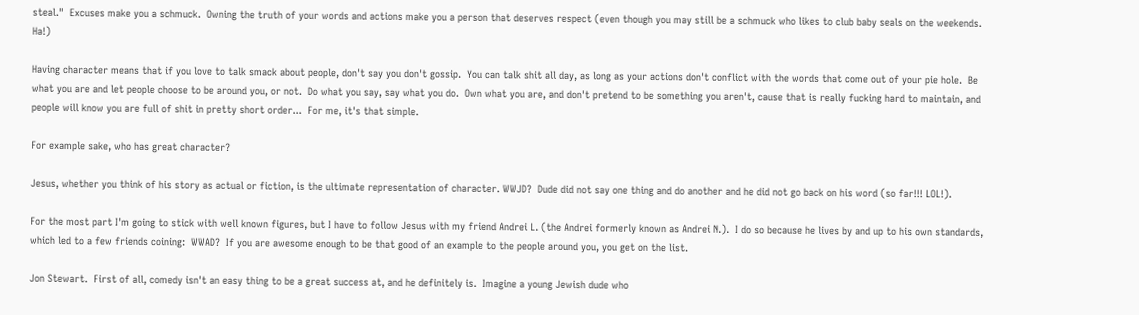steal."  Excuses make you a schmuck.  Owning the truth of your words and actions make you a person that deserves respect (even though you may still be a schmuck who likes to club baby seals on the weekends.  Ha!)

Having character means that if you love to talk smack about people, don't say you don't gossip.  You can talk shit all day, as long as your actions don't conflict with the words that come out of your pie hole.  Be what you are and let people choose to be around you, or not.  Do what you say, say what you do.  Own what you are, and don't pretend to be something you aren't, cause that is really fucking hard to maintain, and people will know you are full of shit in pretty short order...  For me, it's that simple.

For example sake, who has great character?

Jesus, whether you think of his story as actual or fiction, is the ultimate representation of character. WWJD?  Dude did not say one thing and do another and he did not go back on his word (so far!!! LOL!).

For the most part I'm going to stick with well known figures, but I have to follow Jesus with my friend Andrei L. (the Andrei formerly known as Andrei N.).  I do so because he lives by and up to his own standards, which led to a few friends coining:  WWAD?  If you are awesome enough to be that good of an example to the people around you, you get on the list.

Jon Stewart.  First of all, comedy isn't an easy thing to be a great success at, and he definitely is.  Imagine a young Jewish dude who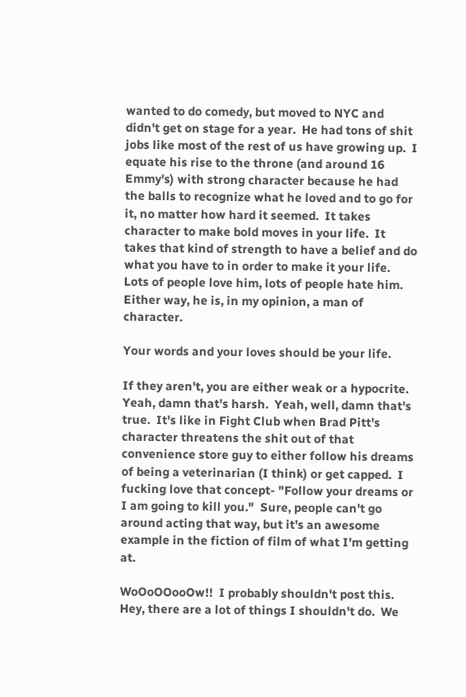wanted to do comedy, but moved to NYC and didn't get on stage for a year.  He had tons of shit jobs like most of the rest of us have growing up.  I equate his rise to the throne (and around 16 Emmy's) with strong character because he had the balls to recognize what he loved and to go for it, no matter how hard it seemed.  It takes character to make bold moves in your life.  It takes that kind of strength to have a belief and do what you have to in order to make it your life.  Lots of people love him, lots of people hate him.  Either way, he is, in my opinion, a man of character.

Your words and your loves should be your life.

If they aren't, you are either weak or a hypocrite.  Yeah, damn that's harsh.  Yeah, well, damn that's true.  It's like in Fight Club when Brad Pitt's character threatens the shit out of that convenience store guy to either follow his dreams of being a veterinarian (I think) or get capped.  I fucking love that concept- "Follow your dreams or I am going to kill you."  Sure, people can't go around acting that way, but it's an awesome example in the fiction of film of what I'm getting at.

WoOoOOooOw!!  I probably shouldn't post this.  Hey, there are a lot of things I shouldn't do.  We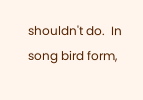shouldn't do.  In song bird form,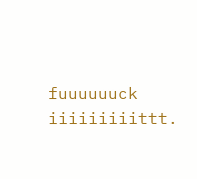fuuuuuuck iiiiiiiiittt.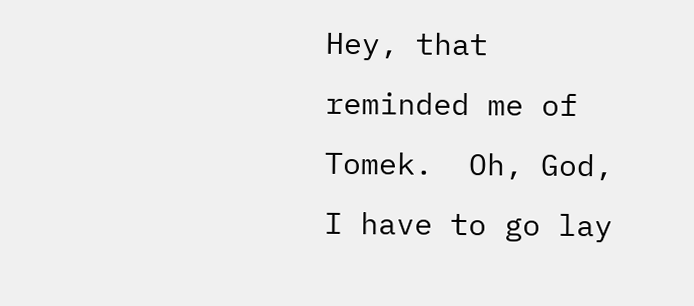Hey, that reminded me of Tomek.  Oh, God, I have to go lay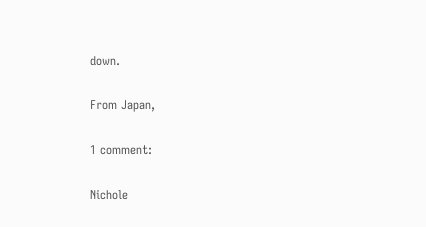down.

From Japan,

1 comment:

Nichole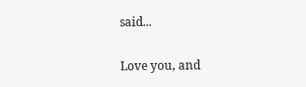said...

Love you, and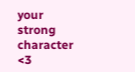your strong character <3